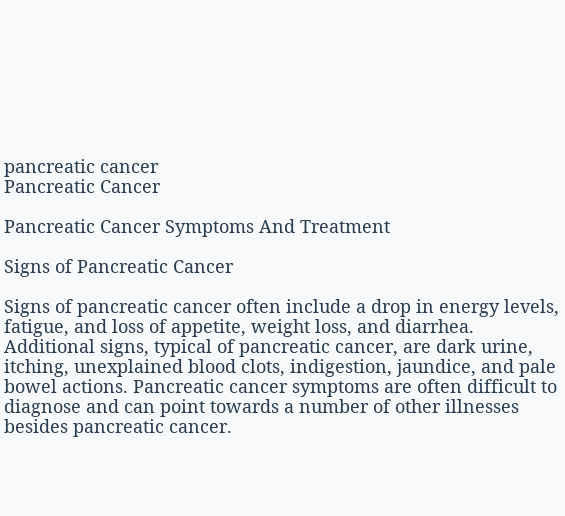pancreatic cancer
Pancreatic Cancer

Pancreatic Cancer Symptoms And Treatment

Signs of Pancreatic Cancer

Signs of pancreatic cancer often include a drop in energy levels, fatigue, and loss of appetite, weight loss, and diarrhea. Additional signs, typical of pancreatic cancer, are dark urine, itching, unexplained blood clots, indigestion, jaundice, and pale bowel actions. Pancreatic cancer symptoms are often difficult to diagnose and can point towards a number of other illnesses besides pancreatic cancer.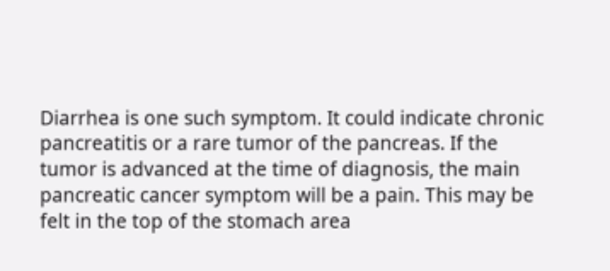Diarrhea is one such symptom. It could indicate chronic pancreatitis or a rare tumor of the pancreas. If the tumor is advanced at the time of diagnosis, the main pancreatic cancer symptom will be a pain. This may be felt in the top of the stomach area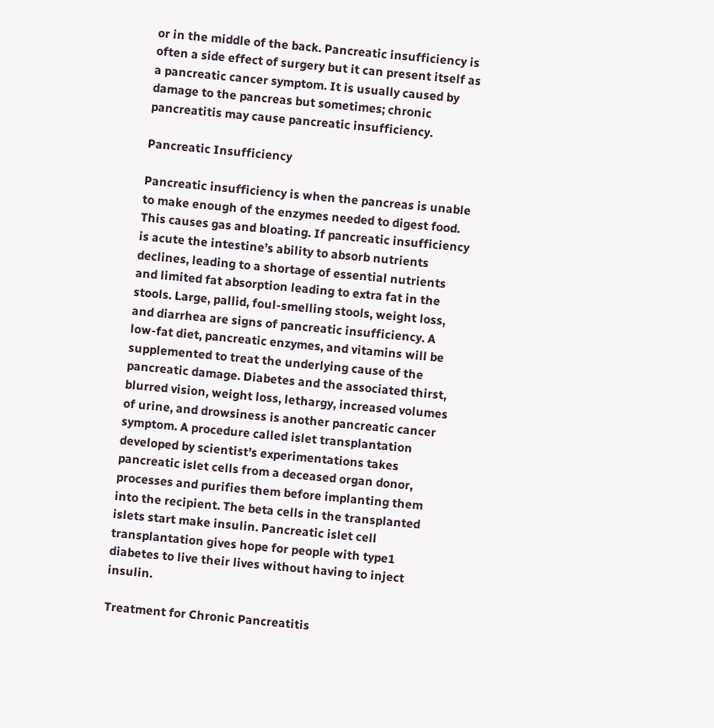or in the middle of the back. Pancreatic insufficiency is often a side effect of surgery but it can present itself as a pancreatic cancer symptom. It is usually caused by damage to the pancreas but sometimes; chronic pancreatitis may cause pancreatic insufficiency.

Pancreatic Insufficiency

Pancreatic insufficiency is when the pancreas is unable to make enough of the enzymes needed to digest food. This causes gas and bloating. If pancreatic insufficiency is acute the intestine’s ability to absorb nutrients declines, leading to a shortage of essential nutrients and limited fat absorption leading to extra fat in the stools. Large, pallid, foul-smelling stools, weight loss, and diarrhea are signs of pancreatic insufficiency. A low-fat diet, pancreatic enzymes, and vitamins will be supplemented to treat the underlying cause of the pancreatic damage. Diabetes and the associated thirst, blurred vision, weight loss, lethargy, increased volumes of urine, and drowsiness is another pancreatic cancer symptom. A procedure called islet transplantation developed by scientist’s experimentations takes pancreatic islet cells from a deceased organ donor, processes and purifies them before implanting them into the recipient. The beta cells in the transplanted islets start make insulin. Pancreatic islet cell transplantation gives hope for people with type1 diabetes to live their lives without having to inject insulin.

Treatment for Chronic Pancreatitis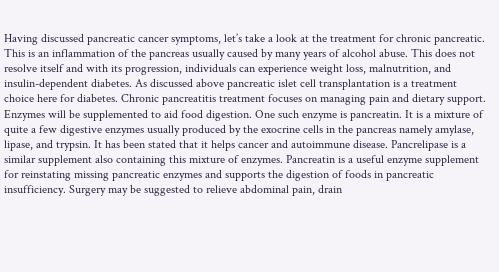Having discussed pancreatic cancer symptoms, let’s take a look at the treatment for chronic pancreatic. This is an inflammation of the pancreas usually caused by many years of alcohol abuse. This does not resolve itself and with its progression, individuals can experience weight loss, malnutrition, and insulin-dependent diabetes. As discussed above pancreatic islet cell transplantation is a treatment choice here for diabetes. Chronic pancreatitis treatment focuses on managing pain and dietary support. Enzymes will be supplemented to aid food digestion. One such enzyme is pancreatin. It is a mixture of quite a few digestive enzymes usually produced by the exocrine cells in the pancreas namely amylase, lipase, and trypsin. It has been stated that it helps cancer and autoimmune disease. Pancrelipase is a similar supplement also containing this mixture of enzymes. Pancreatin is a useful enzyme supplement for reinstating missing pancreatic enzymes and supports the digestion of foods in pancreatic insufficiency. Surgery may be suggested to relieve abdominal pain, drain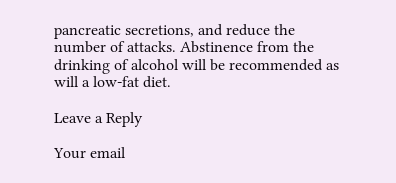pancreatic secretions, and reduce the number of attacks. Abstinence from the drinking of alcohol will be recommended as will a low-fat diet.

Leave a Reply

Your email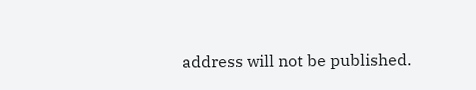address will not be published.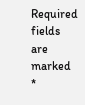Required fields are marked *